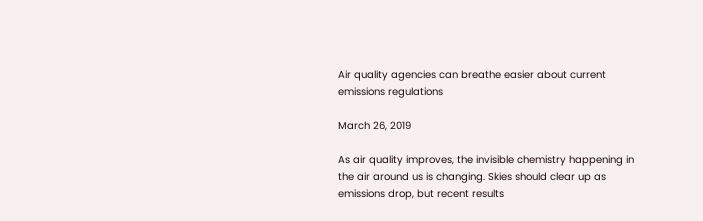Air quality agencies can breathe easier about current emissions regulations

March 26, 2019

As air quality improves, the invisible chemistry happening in the air around us is changing. Skies should clear up as emissions drop, but recent results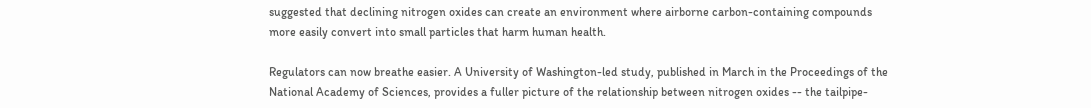suggested that declining nitrogen oxides can create an environment where airborne carbon-containing compounds more easily convert into small particles that harm human health.

Regulators can now breathe easier. A University of Washington-led study, published in March in the Proceedings of the National Academy of Sciences, provides a fuller picture of the relationship between nitrogen oxides -- the tailpipe-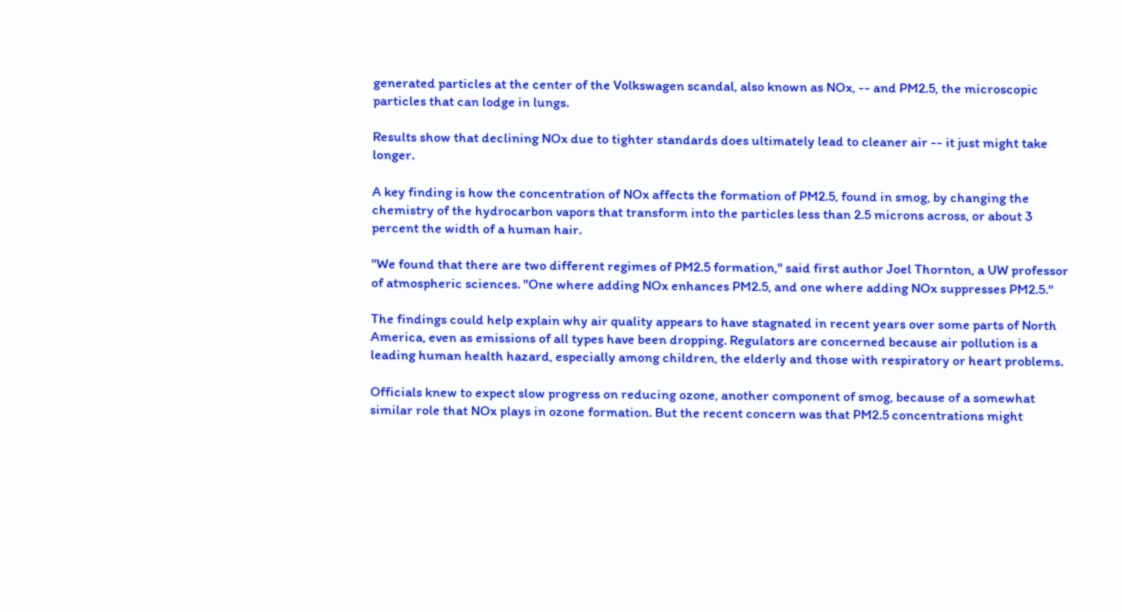generated particles at the center of the Volkswagen scandal, also known as NOx, -- and PM2.5, the microscopic particles that can lodge in lungs.

Results show that declining NOx due to tighter standards does ultimately lead to cleaner air -- it just might take longer.

A key finding is how the concentration of NOx affects the formation of PM2.5, found in smog, by changing the chemistry of the hydrocarbon vapors that transform into the particles less than 2.5 microns across, or about 3 percent the width of a human hair.

"We found that there are two different regimes of PM2.5 formation," said first author Joel Thornton, a UW professor of atmospheric sciences. "One where adding NOx enhances PM2.5, and one where adding NOx suppresses PM2.5."

The findings could help explain why air quality appears to have stagnated in recent years over some parts of North America, even as emissions of all types have been dropping. Regulators are concerned because air pollution is a leading human health hazard, especially among children, the elderly and those with respiratory or heart problems.

Officials knew to expect slow progress on reducing ozone, another component of smog, because of a somewhat similar role that NOx plays in ozone formation. But the recent concern was that PM2.5 concentrations might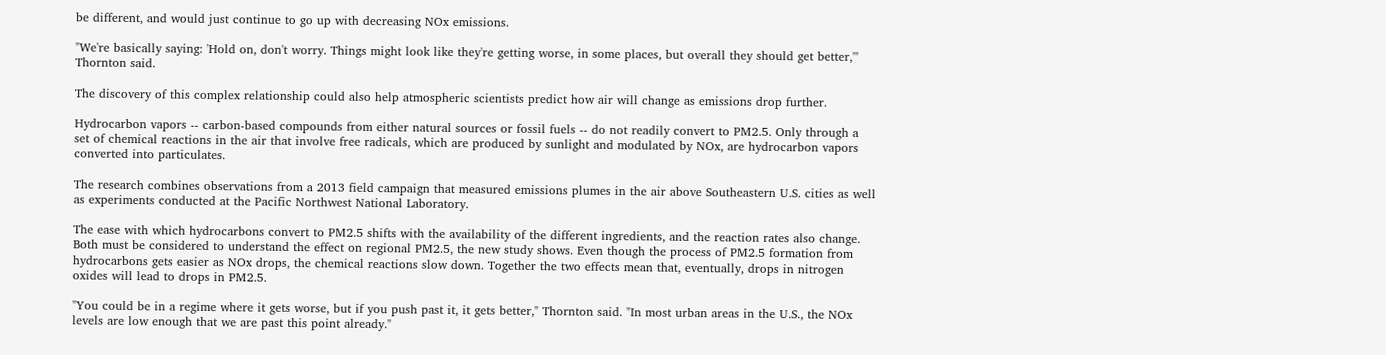be different, and would just continue to go up with decreasing NOx emissions.

"We're basically saying: 'Hold on, don't worry. Things might look like they're getting worse, in some places, but overall they should get better,'" Thornton said.

The discovery of this complex relationship could also help atmospheric scientists predict how air will change as emissions drop further.

Hydrocarbon vapors -- carbon-based compounds from either natural sources or fossil fuels -- do not readily convert to PM2.5. Only through a set of chemical reactions in the air that involve free radicals, which are produced by sunlight and modulated by NOx, are hydrocarbon vapors converted into particulates.

The research combines observations from a 2013 field campaign that measured emissions plumes in the air above Southeastern U.S. cities as well as experiments conducted at the Pacific Northwest National Laboratory.

The ease with which hydrocarbons convert to PM2.5 shifts with the availability of the different ingredients, and the reaction rates also change. Both must be considered to understand the effect on regional PM2.5, the new study shows. Even though the process of PM2.5 formation from hydrocarbons gets easier as NOx drops, the chemical reactions slow down. Together the two effects mean that, eventually, drops in nitrogen oxides will lead to drops in PM2.5.

"You could be in a regime where it gets worse, but if you push past it, it gets better," Thornton said. "In most urban areas in the U.S., the NOx levels are low enough that we are past this point already."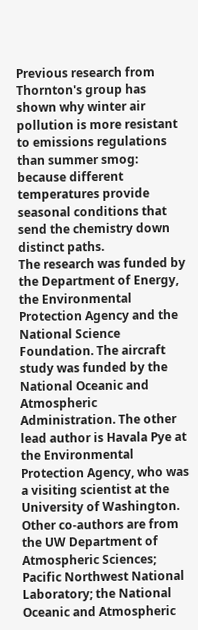Previous research from Thornton's group has shown why winter air pollution is more resistant to emissions regulations than summer smog: because different temperatures provide seasonal conditions that send the chemistry down distinct paths.
The research was funded by the Department of Energy, the Environmental Protection Agency and the National Science Foundation. The aircraft study was funded by the National Oceanic and Atmospheric Administration. The other lead author is Havala Pye at the Environmental Protection Agency, who was a visiting scientist at the University of Washington. Other co-authors are from the UW Department of Atmospheric Sciences; Pacific Northwest National Laboratory; the National Oceanic and Atmospheric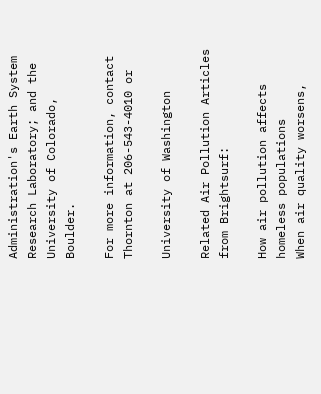Administration's Earth System Research Laboratory; and the University of Colorado, Boulder.

For more information, contact Thornton at 206-543-4010 or

University of Washington

Related Air Pollution Articles from Brightsurf:

How air pollution affects homeless populations
When air quality worsens,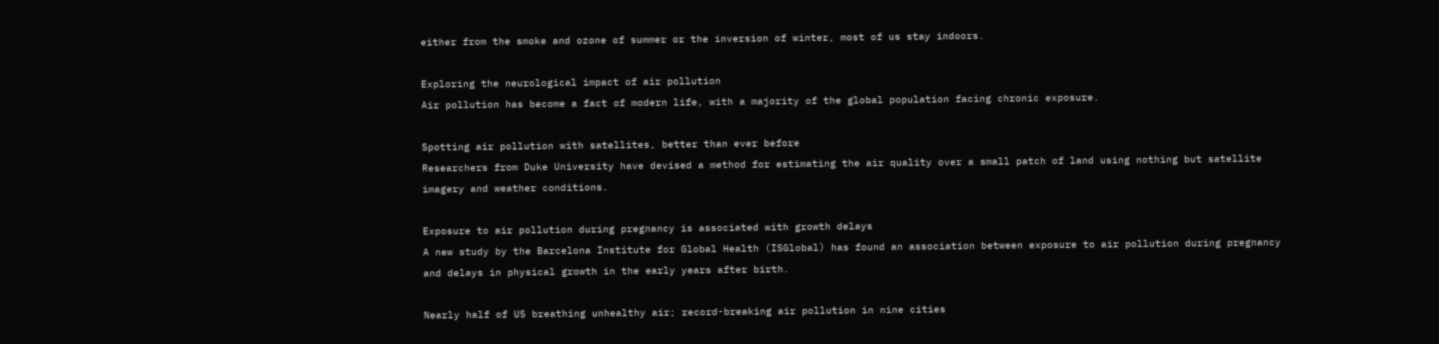either from the smoke and ozone of summer or the inversion of winter, most of us stay indoors.

Exploring the neurological impact of air pollution
Air pollution has become a fact of modern life, with a majority of the global population facing chronic exposure.

Spotting air pollution with satellites, better than ever before
Researchers from Duke University have devised a method for estimating the air quality over a small patch of land using nothing but satellite imagery and weather conditions.

Exposure to air pollution during pregnancy is associated with growth delays
A new study by the Barcelona Institute for Global Health (ISGlobal) has found an association between exposure to air pollution during pregnancy and delays in physical growth in the early years after birth.

Nearly half of US breathing unhealthy air; record-breaking air pollution in nine cities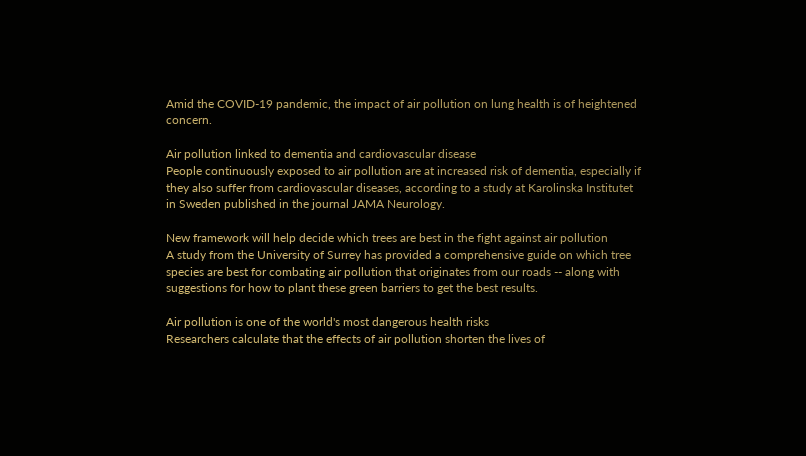Amid the COVID-19 pandemic, the impact of air pollution on lung health is of heightened concern.

Air pollution linked to dementia and cardiovascular disease
People continuously exposed to air pollution are at increased risk of dementia, especially if they also suffer from cardiovascular diseases, according to a study at Karolinska Institutet in Sweden published in the journal JAMA Neurology.

New framework will help decide which trees are best in the fight against air pollution
A study from the University of Surrey has provided a comprehensive guide on which tree species are best for combating air pollution that originates from our roads -- along with suggestions for how to plant these green barriers to get the best results.

Air pollution is one of the world's most dangerous health risks
Researchers calculate that the effects of air pollution shorten the lives of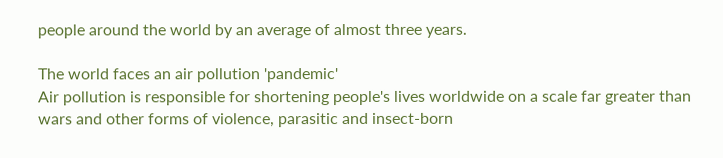people around the world by an average of almost three years.

The world faces an air pollution 'pandemic'
Air pollution is responsible for shortening people's lives worldwide on a scale far greater than wars and other forms of violence, parasitic and insect-born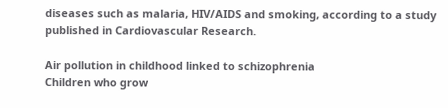diseases such as malaria, HIV/AIDS and smoking, according to a study published in Cardiovascular Research.

Air pollution in childhood linked to schizophrenia
Children who grow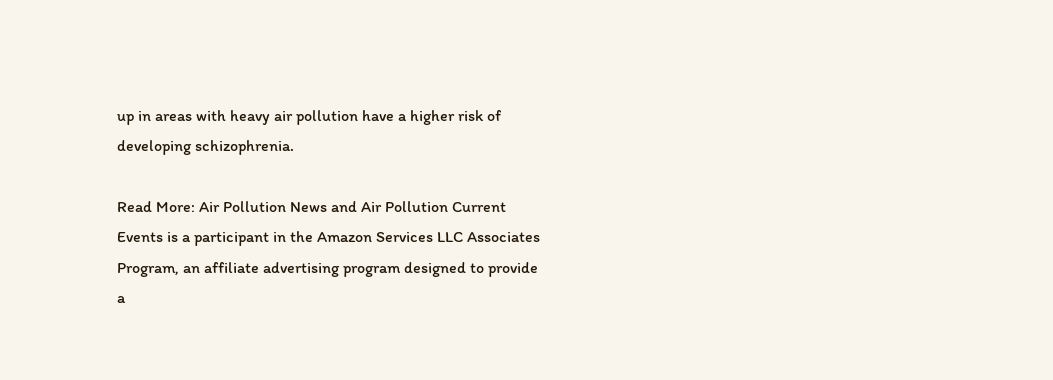up in areas with heavy air pollution have a higher risk of developing schizophrenia.

Read More: Air Pollution News and Air Pollution Current Events is a participant in the Amazon Services LLC Associates Program, an affiliate advertising program designed to provide a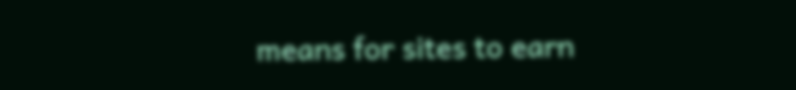means for sites to earn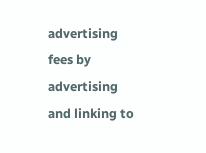advertising fees by advertising and linking to